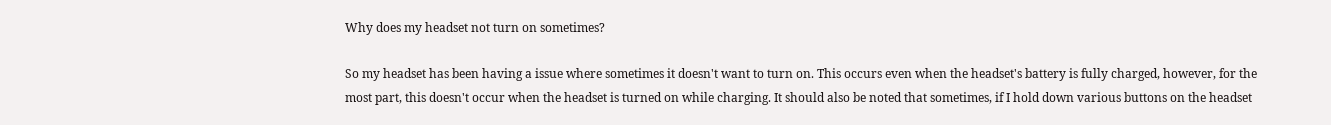Why does my headset not turn on sometimes?

So my headset has been having a issue where sometimes it doesn't want to turn on. This occurs even when the headset's battery is fully charged, however, for the most part, this doesn't occur when the headset is turned on while charging. It should also be noted that sometimes, if I hold down various buttons on the headset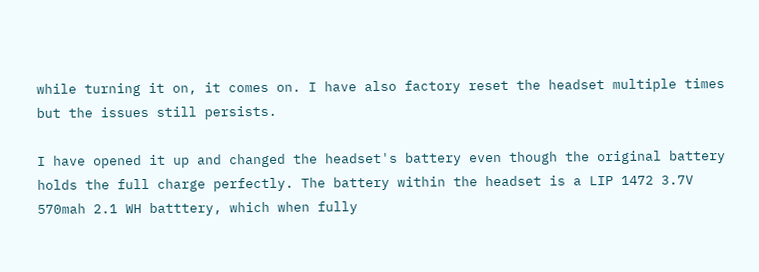while turning it on, it comes on. I have also factory reset the headset multiple times but the issues still persists.

I have opened it up and changed the headset's battery even though the original battery holds the full charge perfectly. The battery within the headset is a LIP 1472 3.7V 570mah 2.1 WH batttery, which when fully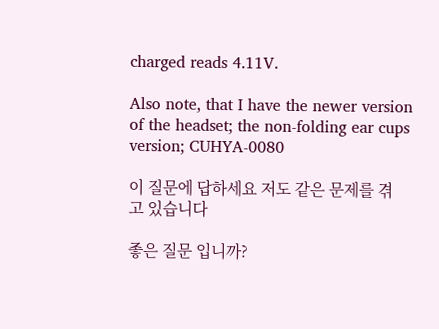charged reads 4.11V.

Also note, that I have the newer version of the headset; the non-folding ear cups version; CUHYA-0080

이 질문에 답하세요 저도 같은 문제를 겪고 있습니다

좋은 질문 입니까?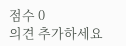점수 0
의견 추가하세요